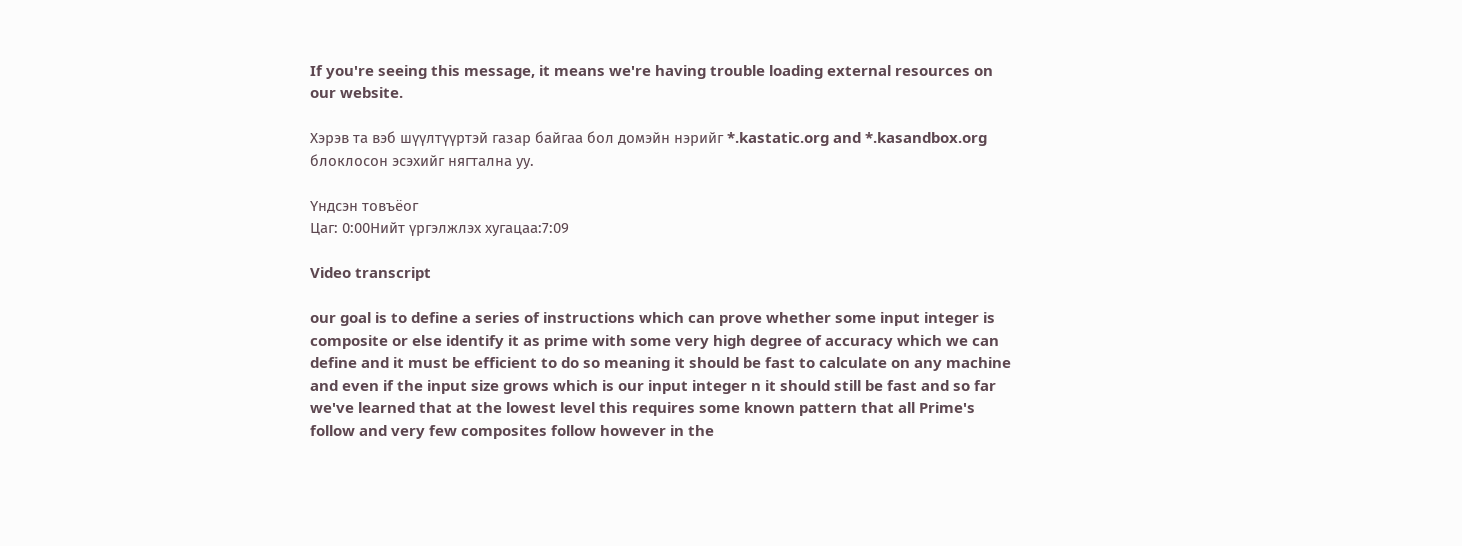If you're seeing this message, it means we're having trouble loading external resources on our website.

Хэрэв та вэб шүүлтүүртэй газар байгаа бол домэйн нэрийг *.kastatic.org and *.kasandbox.org блоклосон эсэхийг нягтална уу.

Үндсэн товъёог
Цаг: 0:00Нийт үргэлжлэх хугацаа:7:09

Video transcript

our goal is to define a series of instructions which can prove whether some input integer is composite or else identify it as prime with some very high degree of accuracy which we can define and it must be efficient to do so meaning it should be fast to calculate on any machine and even if the input size grows which is our input integer n it should still be fast and so far we've learned that at the lowest level this requires some known pattern that all Prime's follow and very few composites follow however in the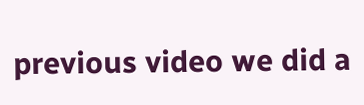previous video we did a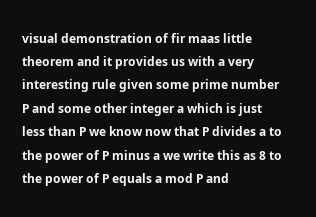visual demonstration of fir maas little theorem and it provides us with a very interesting rule given some prime number P and some other integer a which is just less than P we know now that P divides a to the power of P minus a we write this as 8 to the power of P equals a mod P and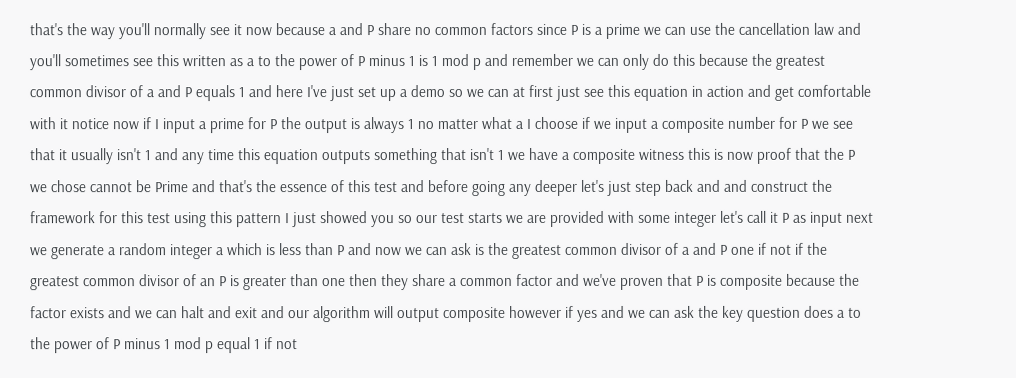that's the way you'll normally see it now because a and P share no common factors since P is a prime we can use the cancellation law and you'll sometimes see this written as a to the power of P minus 1 is 1 mod p and remember we can only do this because the greatest common divisor of a and P equals 1 and here I've just set up a demo so we can at first just see this equation in action and get comfortable with it notice now if I input a prime for P the output is always 1 no matter what a I choose if we input a composite number for P we see that it usually isn't 1 and any time this equation outputs something that isn't 1 we have a composite witness this is now proof that the P we chose cannot be Prime and that's the essence of this test and before going any deeper let's just step back and and construct the framework for this test using this pattern I just showed you so our test starts we are provided with some integer let's call it P as input next we generate a random integer a which is less than P and now we can ask is the greatest common divisor of a and P one if not if the greatest common divisor of an P is greater than one then they share a common factor and we've proven that P is composite because the factor exists and we can halt and exit and our algorithm will output composite however if yes and we can ask the key question does a to the power of P minus 1 mod p equal 1 if not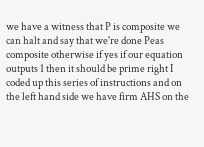we have a witness that P is composite we can halt and say that we're done Peas composite otherwise if yes if our equation outputs 1 then it should be prime right I coded up this series of instructions and on the left hand side we have firm AHS on the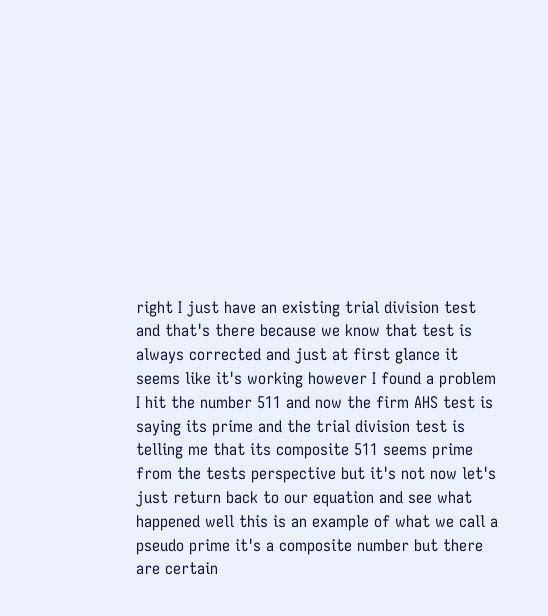right I just have an existing trial division test and that's there because we know that test is always corrected and just at first glance it seems like it's working however I found a problem I hit the number 511 and now the firm AHS test is saying its prime and the trial division test is telling me that its composite 511 seems prime from the tests perspective but it's not now let's just return back to our equation and see what happened well this is an example of what we call a pseudo prime it's a composite number but there are certain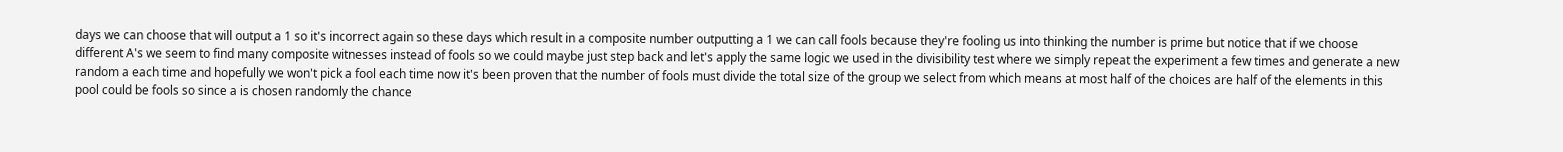days we can choose that will output a 1 so it's incorrect again so these days which result in a composite number outputting a 1 we can call fools because they're fooling us into thinking the number is prime but notice that if we choose different A's we seem to find many composite witnesses instead of fools so we could maybe just step back and let's apply the same logic we used in the divisibility test where we simply repeat the experiment a few times and generate a new random a each time and hopefully we won't pick a fool each time now it's been proven that the number of fools must divide the total size of the group we select from which means at most half of the choices are half of the elements in this pool could be fools so since a is chosen randomly the chance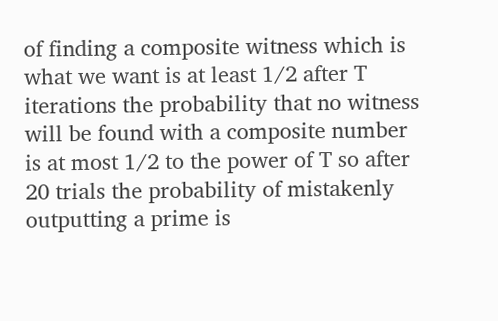of finding a composite witness which is what we want is at least 1/2 after T iterations the probability that no witness will be found with a composite number is at most 1/2 to the power of T so after 20 trials the probability of mistakenly outputting a prime is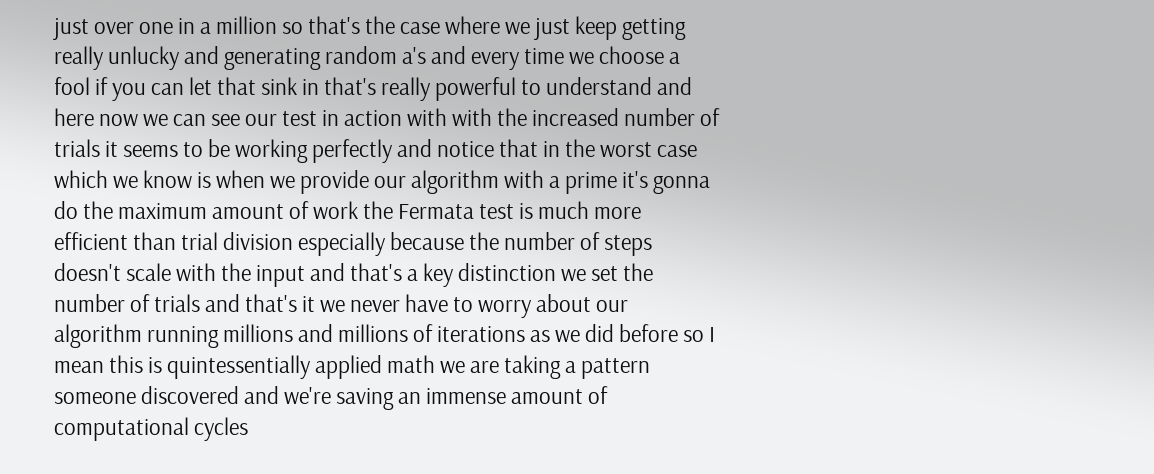just over one in a million so that's the case where we just keep getting really unlucky and generating random a's and every time we choose a fool if you can let that sink in that's really powerful to understand and here now we can see our test in action with with the increased number of trials it seems to be working perfectly and notice that in the worst case which we know is when we provide our algorithm with a prime it's gonna do the maximum amount of work the Fermata test is much more efficient than trial division especially because the number of steps doesn't scale with the input and that's a key distinction we set the number of trials and that's it we never have to worry about our algorithm running millions and millions of iterations as we did before so I mean this is quintessentially applied math we are taking a pattern someone discovered and we're saving an immense amount of computational cycles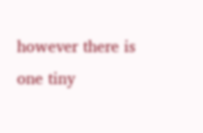however there is one tiny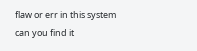flaw or err in this system can you find it